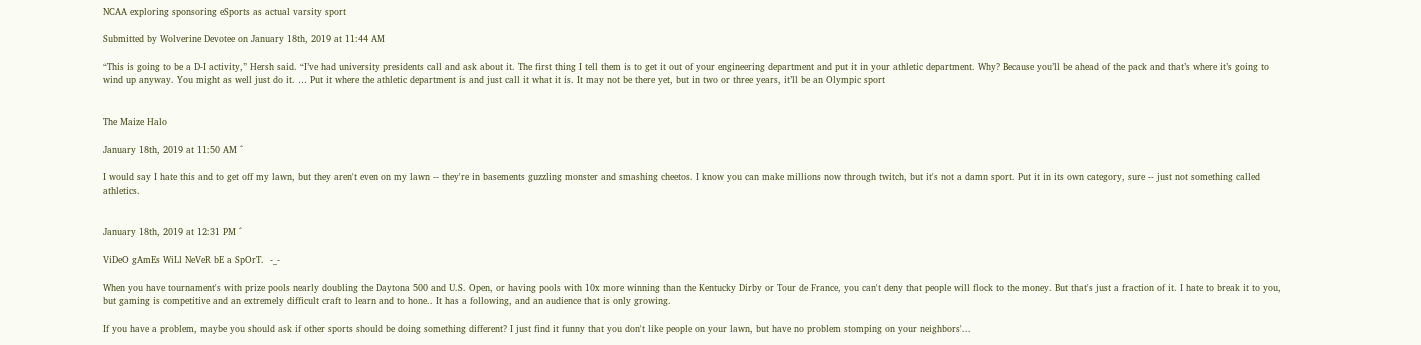NCAA exploring sponsoring eSports as actual varsity sport

Submitted by Wolverine Devotee on January 18th, 2019 at 11:44 AM

“This is going to be a D-I activity,” Hersh said. “I’ve had university presidents call and ask about it. The first thing I tell them is to get it out of your engineering department and put it in your athletic department. Why? Because you’ll be ahead of the pack and that’s where it’s going to wind up anyway. You might as well just do it. … Put it where the athletic department is and just call it what it is. It may not be there yet, but in two or three years, it’ll be an Olympic sport


The Maize Halo

January 18th, 2019 at 11:50 AM ^

I would say I hate this and to get off my lawn, but they aren't even on my lawn -- they're in basements guzzling monster and smashing cheetos. I know you can make millions now through twitch, but it's not a damn sport. Put it in its own category, sure -- just not something called athletics.


January 18th, 2019 at 12:31 PM ^

ViDeO gAmEs WiLl NeVeR bE a SpOrT.  -_-

When you have tournament's with prize pools nearly doubling the Daytona 500 and U.S. Open, or having pools with 10x more winning than the Kentucky Dirby or Tour de France, you can't deny that people will flock to the money. But that's just a fraction of it. I hate to break it to you, but gaming is competitive and an extremely difficult craft to learn and to hone.. It has a following, and an audience that is only growing.

If you have a problem, maybe you should ask if other sports should be doing something different? I just find it funny that you don't like people on your lawn, but have no problem stomping on your neighbors'...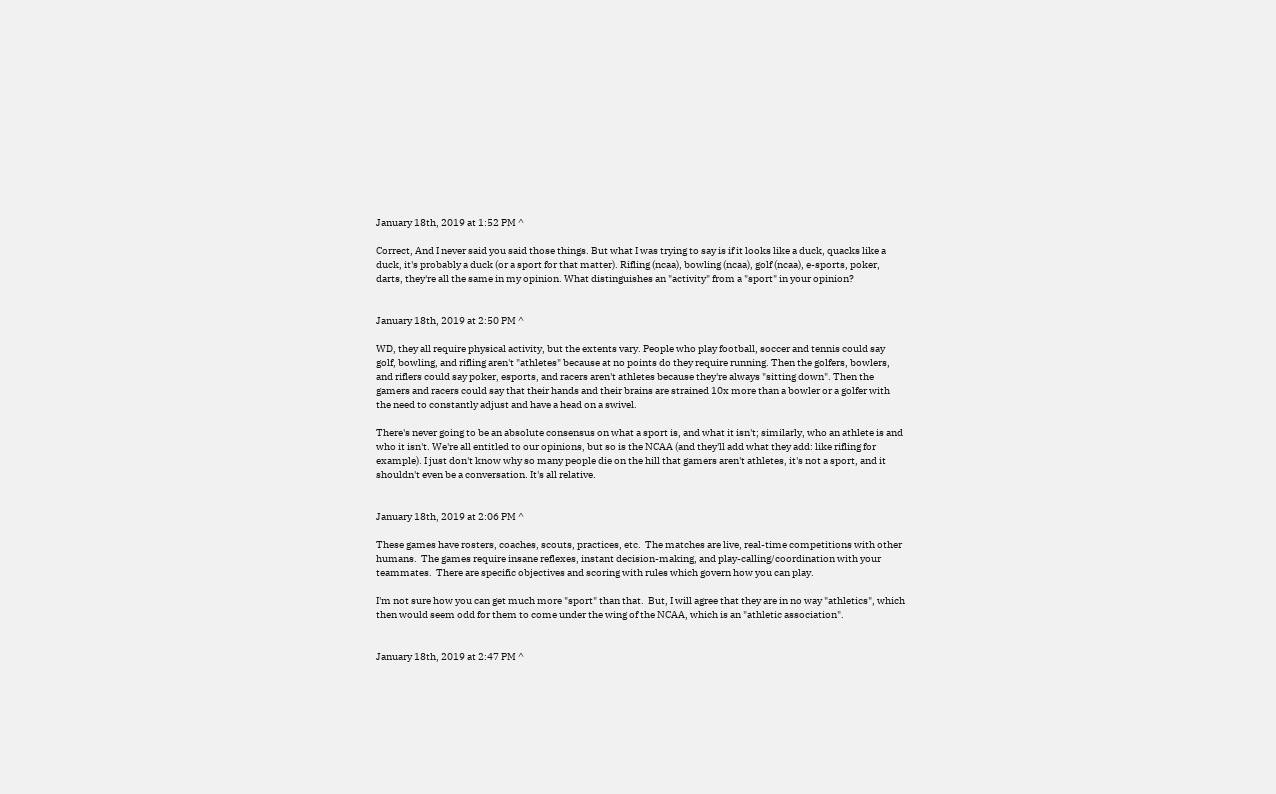January 18th, 2019 at 1:52 PM ^

Correct, And I never said you said those things. But what I was trying to say is if it looks like a duck, quacks like a duck, it's probably a duck (or a sport for that matter). Rifling (ncaa), bowling (ncaa), golf (ncaa), e-sports, poker, darts, they're all the same in my opinion. What distinguishes an "activity" from a "sport" in your opinion?


January 18th, 2019 at 2:50 PM ^

WD, they all require physical activity, but the extents vary. People who play football, soccer and tennis could say golf, bowling, and rifling aren't "athletes" because at no points do they require running. Then the golfers, bowlers, and riflers could say poker, esports, and racers aren't athletes because they're always "sitting down". Then the gamers and racers could say that their hands and their brains are strained 10x more than a bowler or a golfer with the need to constantly adjust and have a head on a swivel.

There's never going to be an absolute consensus on what a sport is, and what it isn't; similarly, who an athlete is and who it isn't. We're all entitled to our opinions, but so is the NCAA (and they'll add what they add: like rifling for example). I just don't know why so many people die on the hill that gamers aren't athletes, it's not a sport, and it shouldn't even be a conversation. It's all relative.


January 18th, 2019 at 2:06 PM ^

These games have rosters, coaches, scouts, practices, etc.  The matches are live, real-time competitions with other humans.  The games require insane reflexes, instant decision-making, and play-calling/coordination with your teammates.  There are specific objectives and scoring with rules which govern how you can play.

I'm not sure how you can get much more "sport" than that.  But, I will agree that they are in no way "athletics", which then would seem odd for them to come under the wing of the NCAA, which is an "athletic association".


January 18th, 2019 at 2:47 PM ^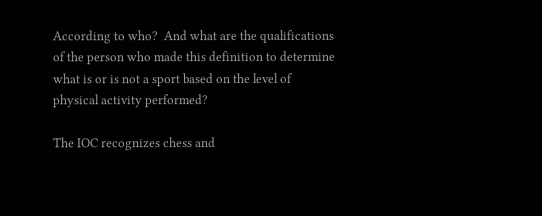According to who?  And what are the qualifications of the person who made this definition to determine what is or is not a sport based on the level of physical activity performed?

The IOC recognizes chess and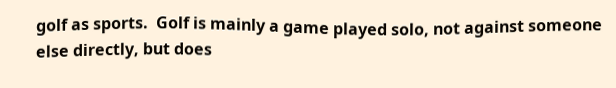golf as sports.  Golf is mainly a game played solo, not against someone else directly, but does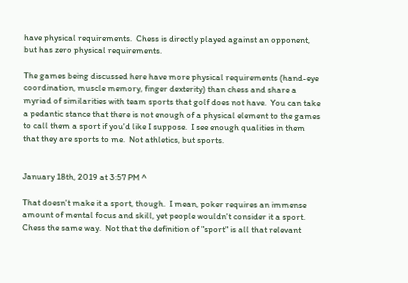have physical requirements.  Chess is directly played against an opponent, but has zero physical requirements.

The games being discussed here have more physical requirements (hand-eye coordination, muscle memory, finger dexterity) than chess and share a myriad of similarities with team sports that golf does not have.  You can take a pedantic stance that there is not enough of a physical element to the games to call them a sport if you'd like I suppose.  I see enough qualities in them that they are sports to me.  Not athletics, but sports.


January 18th, 2019 at 3:57 PM ^

That doesn't make it a sport, though.  I mean, poker requires an immense amount of mental focus and skill, yet people wouldn't consider it a sport.  Chess the same way.  Not that the definition of "sport" is all that relevant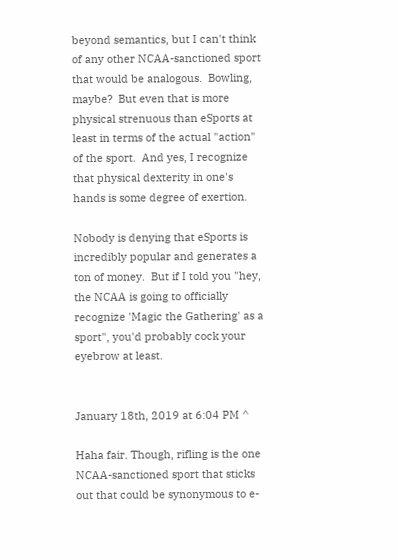beyond semantics, but I can't think of any other NCAA-sanctioned sport that would be analogous.  Bowling, maybe?  But even that is more physical strenuous than eSports at least in terms of the actual "action" of the sport.  And yes, I recognize that physical dexterity in one's hands is some degree of exertion.

Nobody is denying that eSports is incredibly popular and generates a ton of money.  But if I told you "hey, the NCAA is going to officially recognize 'Magic the Gathering' as a sport", you'd probably cock your eyebrow at least.


January 18th, 2019 at 6:04 PM ^

Haha fair. Though, rifling is the one NCAA-sanctioned sport that sticks out that could be synonymous to e-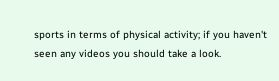sports in terms of physical activity; if you haven't seen any videos you should take a look.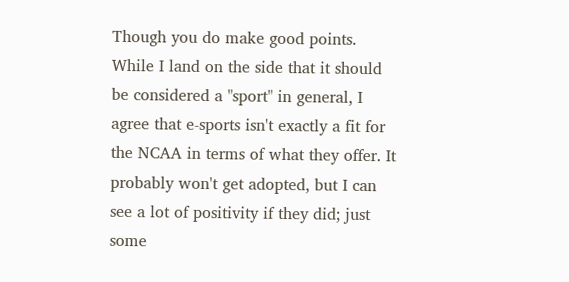Though you do make good points. While I land on the side that it should be considered a "sport" in general, I agree that e-sports isn't exactly a fit for the NCAA in terms of what they offer. It probably won't get adopted, but I can see a lot of positivity if they did; just some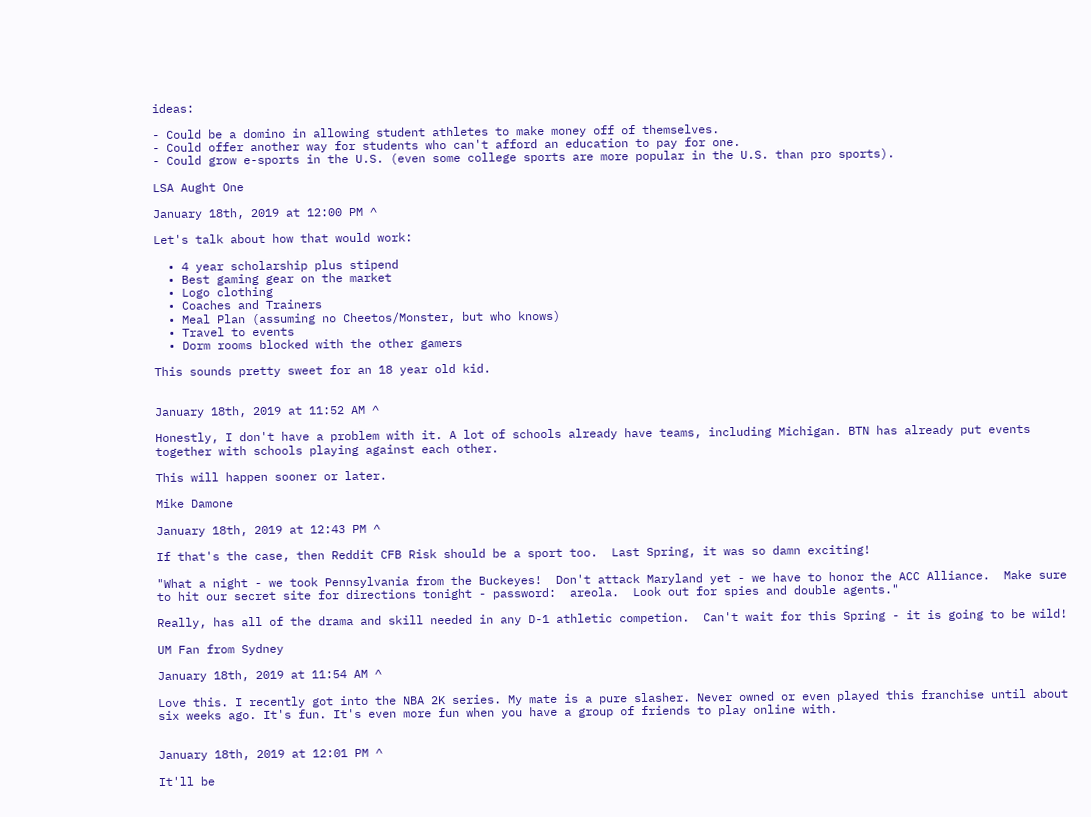ideas:

- Could be a domino in allowing student athletes to make money off of themselves.
- Could offer another way for students who can't afford an education to pay for one.
- Could grow e-sports in the U.S. (even some college sports are more popular in the U.S. than pro sports).

LSA Aught One

January 18th, 2019 at 12:00 PM ^

Let's talk about how that would work:

  • 4 year scholarship plus stipend
  • Best gaming gear on the market
  • Logo clothing
  • Coaches and Trainers
  • Meal Plan (assuming no Cheetos/Monster, but who knows)
  • Travel to events
  • Dorm rooms blocked with the other gamers

This sounds pretty sweet for an 18 year old kid.


January 18th, 2019 at 11:52 AM ^

Honestly, I don't have a problem with it. A lot of schools already have teams, including Michigan. BTN has already put events together with schools playing against each other.

This will happen sooner or later.

Mike Damone

January 18th, 2019 at 12:43 PM ^

If that's the case, then Reddit CFB Risk should be a sport too.  Last Spring, it was so damn exciting!

"What a night - we took Pennsylvania from the Buckeyes!  Don't attack Maryland yet - we have to honor the ACC Alliance.  Make sure to hit our secret site for directions tonight - password:  areola.  Look out for spies and double agents."

Really, has all of the drama and skill needed in any D-1 athletic competion.  Can't wait for this Spring - it is going to be wild!

UM Fan from Sydney

January 18th, 2019 at 11:54 AM ^

Love this. I recently got into the NBA 2K series. My mate is a pure slasher. Never owned or even played this franchise until about six weeks ago. It's fun. It's even more fun when you have a group of friends to play online with.


January 18th, 2019 at 12:01 PM ^

It'll be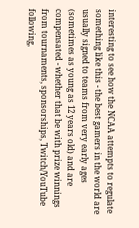interesting to see how the NCAA attempts to regulate something like this - the best gamers in the world are usually signed to teams from very early ages (sometimes as young as 12 years old) and are compensated - whether that be with prize winnings from tournaments, sponsorships, Twitch/YouTube following,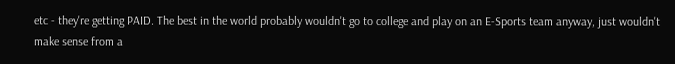etc - they're getting PAID. The best in the world probably wouldn't go to college and play on an E-Sports team anyway, just wouldn't make sense from a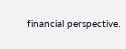financial perspective.